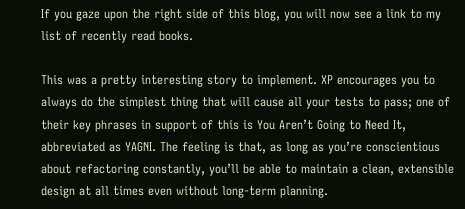If you gaze upon the right side of this blog, you will now see a link to my list of recently read books.

This was a pretty interesting story to implement. XP encourages you to always do the simplest thing that will cause all your tests to pass; one of their key phrases in support of this is You Aren’t Going to Need It, abbreviated as YAGNI. The feeling is that, as long as you’re conscientious about refactoring constantly, you’ll be able to maintain a clean, extensible design at all times even without long-term planning.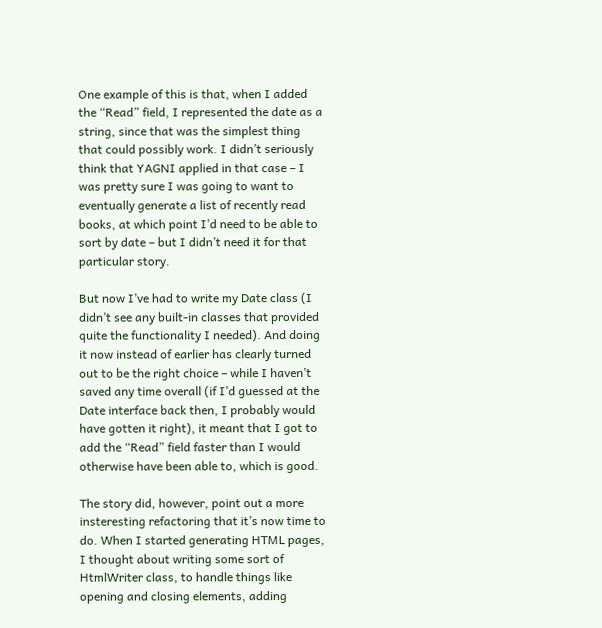One example of this is that, when I added the “Read” field, I represented the date as a string, since that was the simplest thing that could possibly work. I didn’t seriously think that YAGNI applied in that case – I was pretty sure I was going to want to eventually generate a list of recently read books, at which point I’d need to be able to sort by date – but I didn’t need it for that particular story.

But now I’ve had to write my Date class (I didn’t see any built-in classes that provided quite the functionality I needed). And doing it now instead of earlier has clearly turned out to be the right choice – while I haven’t saved any time overall (if I’d guessed at the Date interface back then, I probably would have gotten it right), it meant that I got to add the “Read” field faster than I would otherwise have been able to, which is good.

The story did, however, point out a more insteresting refactoring that it’s now time to do. When I started generating HTML pages, I thought about writing some sort of HtmlWriter class, to handle things like opening and closing elements, adding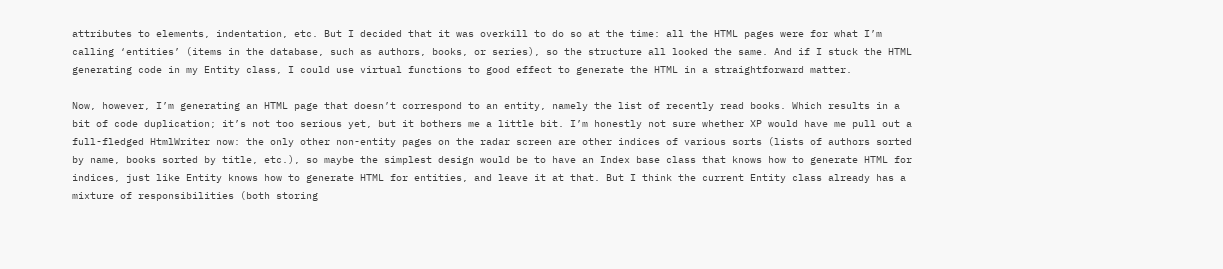attributes to elements, indentation, etc. But I decided that it was overkill to do so at the time: all the HTML pages were for what I’m calling ‘entities’ (items in the database, such as authors, books, or series), so the structure all looked the same. And if I stuck the HTML generating code in my Entity class, I could use virtual functions to good effect to generate the HTML in a straightforward matter.

Now, however, I’m generating an HTML page that doesn’t correspond to an entity, namely the list of recently read books. Which results in a bit of code duplication; it’s not too serious yet, but it bothers me a little bit. I’m honestly not sure whether XP would have me pull out a full-fledged HtmlWriter now: the only other non-entity pages on the radar screen are other indices of various sorts (lists of authors sorted by name, books sorted by title, etc.), so maybe the simplest design would be to have an Index base class that knows how to generate HTML for indices, just like Entity knows how to generate HTML for entities, and leave it at that. But I think the current Entity class already has a mixture of responsibilities (both storing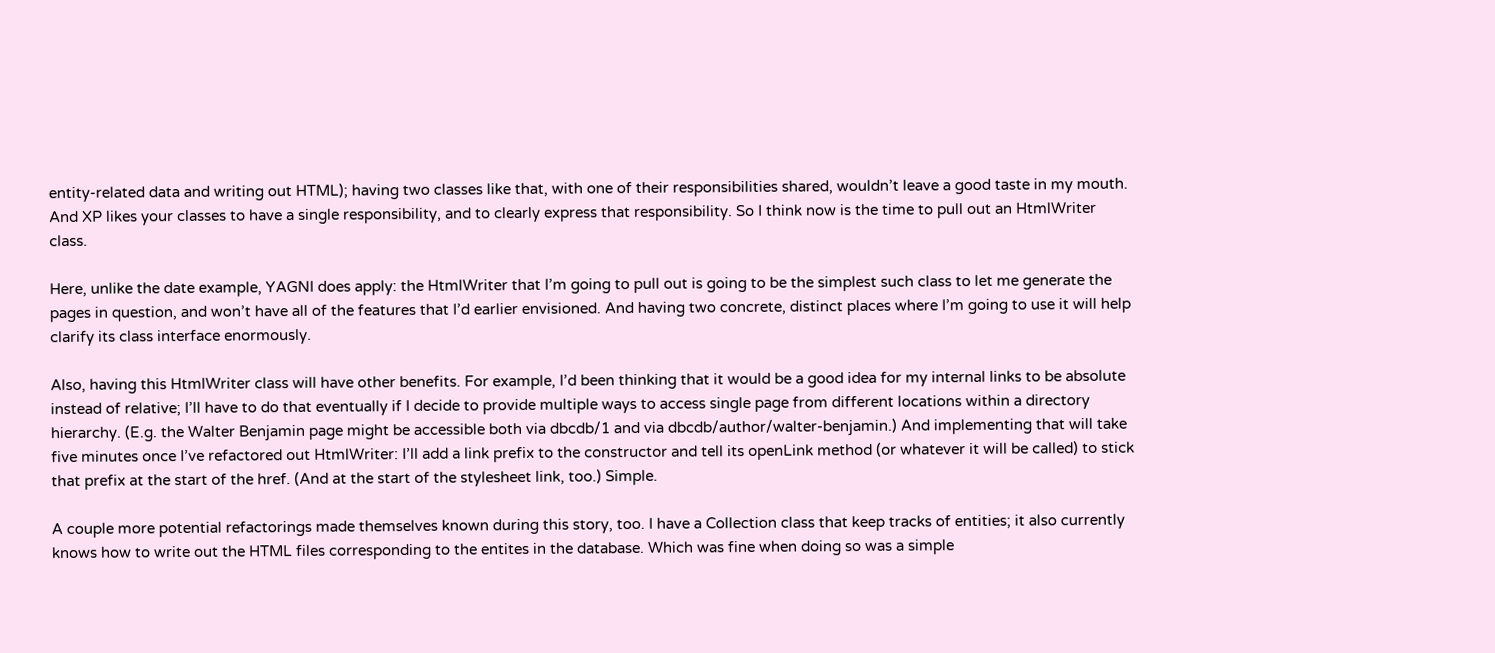entity-related data and writing out HTML); having two classes like that, with one of their responsibilities shared, wouldn’t leave a good taste in my mouth. And XP likes your classes to have a single responsibility, and to clearly express that responsibility. So I think now is the time to pull out an HtmlWriter class.

Here, unlike the date example, YAGNI does apply: the HtmlWriter that I’m going to pull out is going to be the simplest such class to let me generate the pages in question, and won’t have all of the features that I’d earlier envisioned. And having two concrete, distinct places where I’m going to use it will help clarify its class interface enormously.

Also, having this HtmlWriter class will have other benefits. For example, I’d been thinking that it would be a good idea for my internal links to be absolute instead of relative; I’ll have to do that eventually if I decide to provide multiple ways to access single page from different locations within a directory hierarchy. (E.g. the Walter Benjamin page might be accessible both via dbcdb/1 and via dbcdb/author/walter-benjamin.) And implementing that will take five minutes once I’ve refactored out HtmlWriter: I’ll add a link prefix to the constructor and tell its openLink method (or whatever it will be called) to stick that prefix at the start of the href. (And at the start of the stylesheet link, too.) Simple.

A couple more potential refactorings made themselves known during this story, too. I have a Collection class that keep tracks of entities; it also currently knows how to write out the HTML files corresponding to the entites in the database. Which was fine when doing so was a simple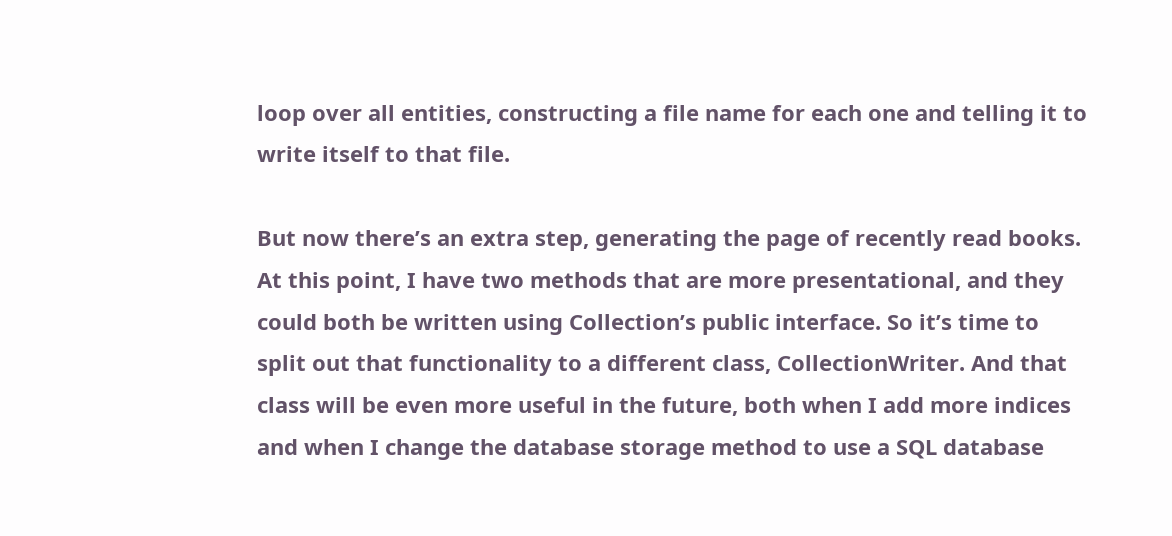loop over all entities, constructing a file name for each one and telling it to write itself to that file.

But now there’s an extra step, generating the page of recently read books. At this point, I have two methods that are more presentational, and they could both be written using Collection’s public interface. So it’s time to split out that functionality to a different class, CollectionWriter. And that class will be even more useful in the future, both when I add more indices and when I change the database storage method to use a SQL database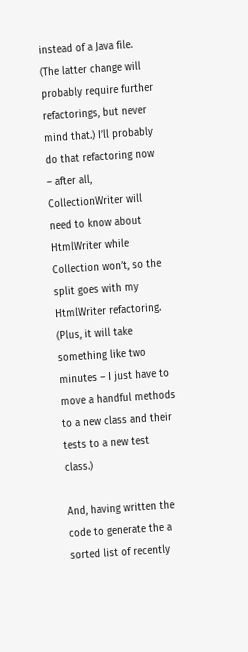instead of a Java file. (The latter change will probably require further refactorings, but never mind that.) I’ll probably do that refactoring now – after all, CollectionWriter will need to know about HtmlWriter while Collection won’t, so the split goes with my HtmlWriter refactoring. (Plus, it will take something like two minutes – I just have to move a handful methods to a new class and their tests to a new test class.)

And, having written the code to generate the a sorted list of recently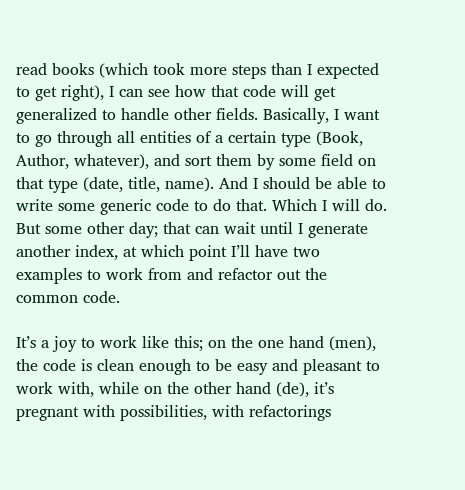read books (which took more steps than I expected to get right), I can see how that code will get generalized to handle other fields. Basically, I want to go through all entities of a certain type (Book, Author, whatever), and sort them by some field on that type (date, title, name). And I should be able to write some generic code to do that. Which I will do. But some other day; that can wait until I generate another index, at which point I’ll have two examples to work from and refactor out the common code.

It’s a joy to work like this; on the one hand (men), the code is clean enough to be easy and pleasant to work with, while on the other hand (de), it’s pregnant with possibilities, with refactorings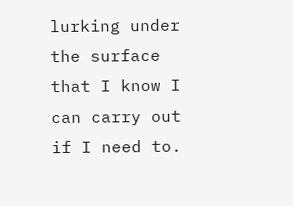lurking under the surface that I know I can carry out if I need to.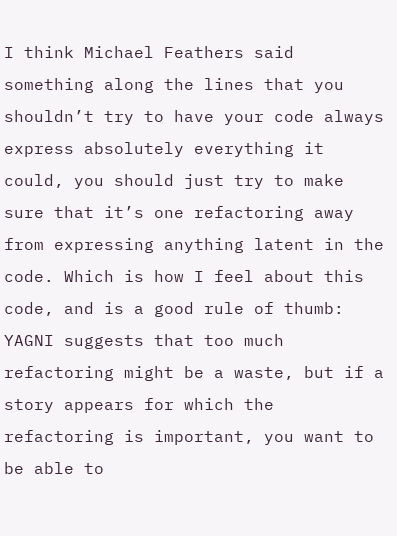I think Michael Feathers said something along the lines that you shouldn’t try to have your code always express absolutely everything it could, you should just try to make sure that it’s one refactoring away from expressing anything latent in the code. Which is how I feel about this code, and is a good rule of thumb: YAGNI suggests that too much refactoring might be a waste, but if a story appears for which the refactoring is important, you want to be able to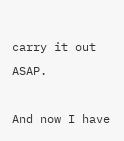carry it out ASAP.

And now I have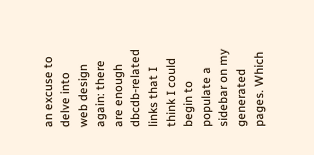an excuse to delve into web design again: there are enough dbcdb-related links that I think I could begin to populate a sidebar on my generated pages. Which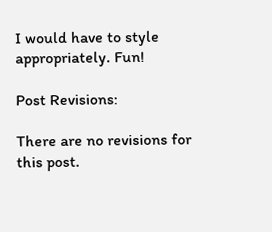I would have to style appropriately. Fun!

Post Revisions:

There are no revisions for this post.